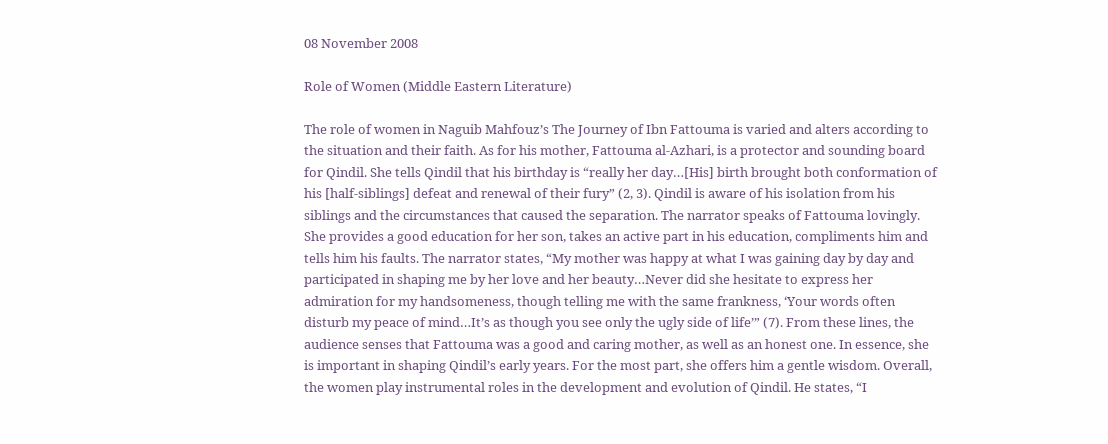08 November 2008

Role of Women (Middle Eastern Literature)

The role of women in Naguib Mahfouz’s The Journey of Ibn Fattouma is varied and alters according to the situation and their faith. As for his mother, Fattouma al-Azhari, is a protector and sounding board for Qindil. She tells Qindil that his birthday is “really her day…[His] birth brought both conformation of his [half-siblings] defeat and renewal of their fury” (2, 3). Qindil is aware of his isolation from his siblings and the circumstances that caused the separation. The narrator speaks of Fattouma lovingly. She provides a good education for her son, takes an active part in his education, compliments him and tells him his faults. The narrator states, “My mother was happy at what I was gaining day by day and participated in shaping me by her love and her beauty…Never did she hesitate to express her admiration for my handsomeness, though telling me with the same frankness, ‘Your words often disturb my peace of mind…It’s as though you see only the ugly side of life’” (7). From these lines, the audience senses that Fattouma was a good and caring mother, as well as an honest one. In essence, she is important in shaping Qindil’s early years. For the most part, she offers him a gentle wisdom. Overall, the women play instrumental roles in the development and evolution of Qindil. He states, “I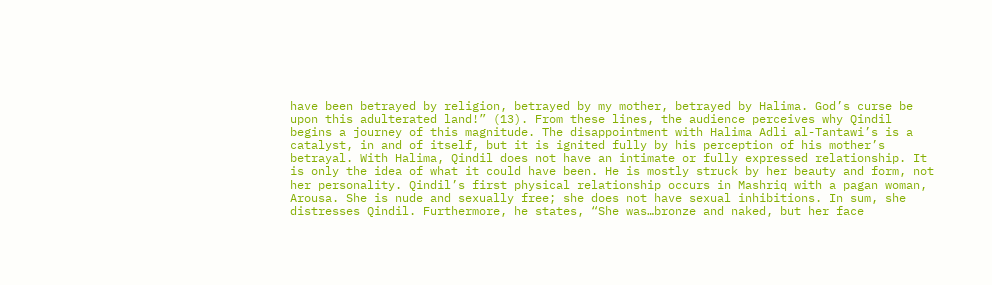have been betrayed by religion, betrayed by my mother, betrayed by Halima. God’s curse be upon this adulterated land!” (13). From these lines, the audience perceives why Qindil begins a journey of this magnitude. The disappointment with Halima Adli al-Tantawi’s is a catalyst, in and of itself, but it is ignited fully by his perception of his mother’s betrayal. With Halima, Qindil does not have an intimate or fully expressed relationship. It is only the idea of what it could have been. He is mostly struck by her beauty and form, not her personality. Qindil’s first physical relationship occurs in Mashriq with a pagan woman, Arousa. She is nude and sexually free; she does not have sexual inhibitions. In sum, she distresses Qindil. Furthermore, he states, “She was…bronze and naked, but her face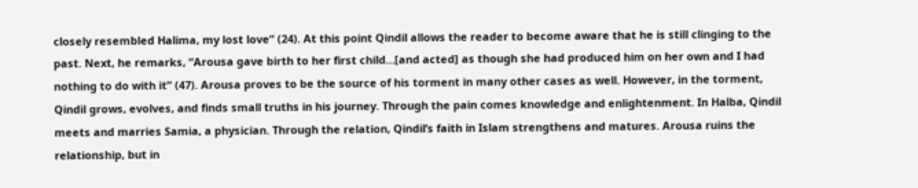closely resembled Halima, my lost love” (24). At this point Qindil allows the reader to become aware that he is still clinging to the past. Next, he remarks, “Arousa gave birth to her first child…[and acted] as though she had produced him on her own and I had nothing to do with it” (47). Arousa proves to be the source of his torment in many other cases as well. However, in the torment, Qindil grows, evolves, and finds small truths in his journey. Through the pain comes knowledge and enlightenment. In Halba, Qindil meets and marries Samia, a physician. Through the relation, Qindil’s faith in Islam strengthens and matures. Arousa ruins the relationship, but in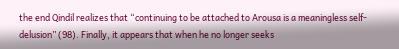the end Qindil realizes that “continuing to be attached to Arousa is a meaningless self-delusion” (98). Finally, it appears that when he no longer seeks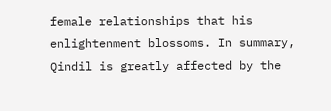female relationships that his enlightenment blossoms. In summary, Qindil is greatly affected by the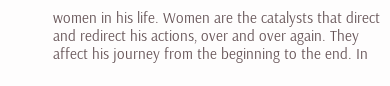women in his life. Women are the catalysts that direct and redirect his actions, over and over again. They affect his journey from the beginning to the end. In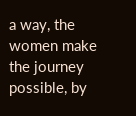a way, the women make the journey possible, by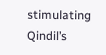stimulating Qindil’s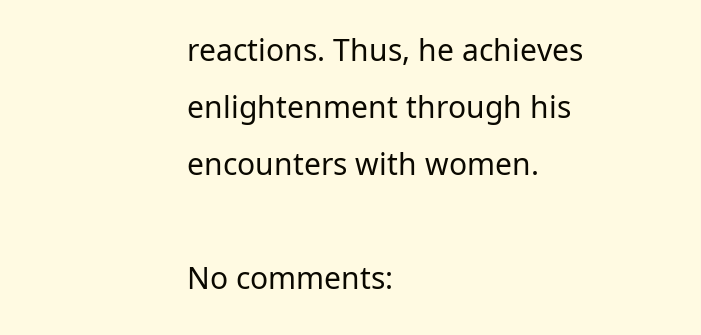reactions. Thus, he achieves enlightenment through his encounters with women.

No comments: